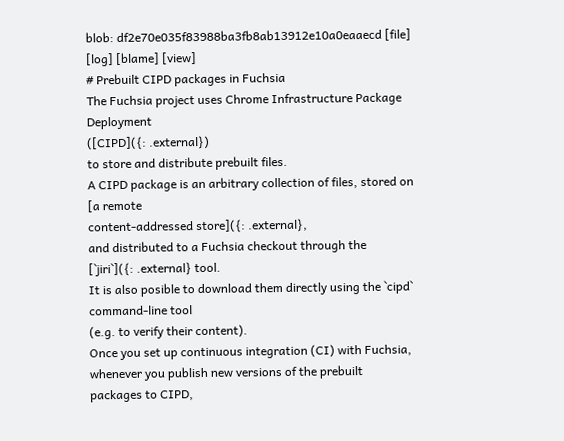blob: df2e70e035f83988ba3fb8ab13912e10a0eaaecd [file] [log] [blame] [view]
# Prebuilt CIPD packages in Fuchsia
The Fuchsia project uses Chrome Infrastructure Package Deployment
([CIPD]({: .external})
to store and distribute prebuilt files.
A CIPD package is an arbitrary collection of files, stored on [a remote
content-addressed store]({: .external},
and distributed to a Fuchsia checkout through the
[`jiri`]({: .external} tool.
It is also posible to download them directly using the `cipd` command-line tool
(e.g. to verify their content).
Once you set up continuous integration (CI) with Fuchsia,
whenever you publish new versions of the prebuilt packages to CIPD,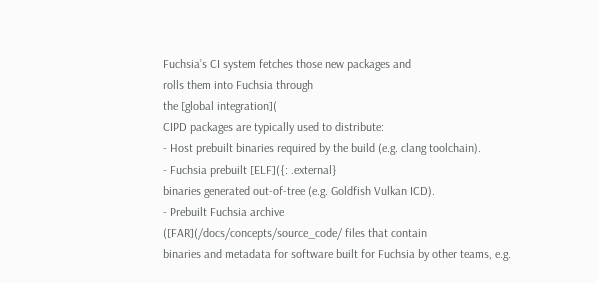Fuchsia’s CI system fetches those new packages and
rolls them into Fuchsia through
the [global integration](
CIPD packages are typically used to distribute:
- Host prebuilt binaries required by the build (e.g. clang toolchain).
- Fuchsia prebuilt [ELF]({: .external}
binaries generated out-of-tree (e.g. Goldfish Vulkan ICD).
- Prebuilt Fuchsia archive
([FAR](/docs/concepts/source_code/ files that contain
binaries and metadata for software built for Fuchsia by other teams, e.g.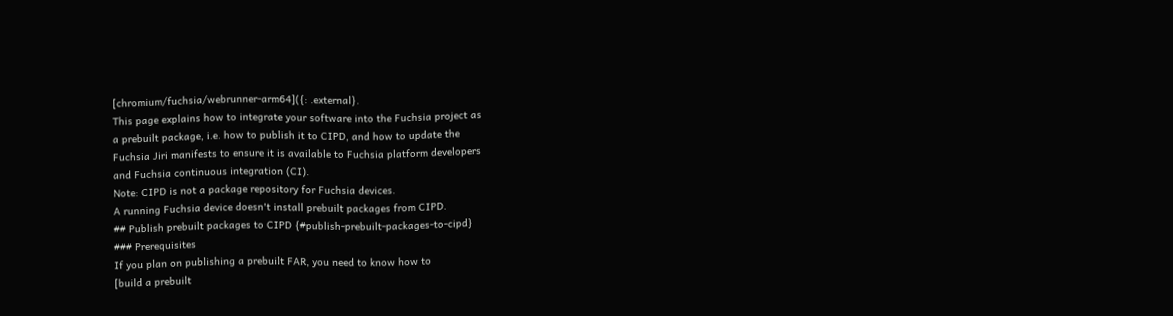[chromium/fuchsia/webrunner-arm64]({: .external}.
This page explains how to integrate your software into the Fuchsia project as
a prebuilt package, i.e. how to publish it to CIPD, and how to update the
Fuchsia Jiri manifests to ensure it is available to Fuchsia platform developers
and Fuchsia continuous integration (CI).
Note: CIPD is not a package repository for Fuchsia devices.
A running Fuchsia device doesn't install prebuilt packages from CIPD.
## Publish prebuilt packages to CIPD {#publish-prebuilt-packages-to-cipd}
### Prerequisites
If you plan on publishing a prebuilt FAR, you need to know how to
[build a prebuilt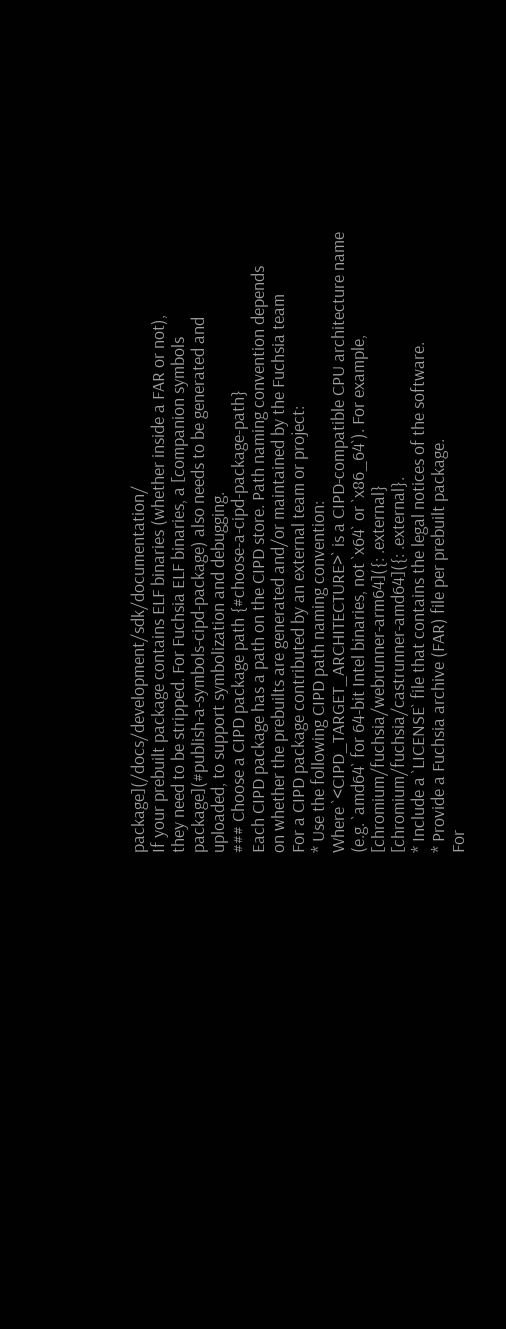package](/docs/development/sdk/documentation/
If your prebuilt package contains ELF binaries (whether inside a FAR or not),
they need to be stripped. For Fuchsia ELF binaries, a [companion symbols
package](#publish-a-symbols-cipd-package) also needs to be generated and
uploaded, to support symbolization and debugging.
### Choose a CIPD package path {#choose-a-cipd-package-path}
Each CIPD package has a path on the CIPD store. Path naming convention depends
on whether the prebuilts are generated and/or maintained by the Fuchsia team
For a CIPD package contributed by an external team or project:
* Use the following CIPD path naming convention:
Where `<CIPD_TARGET_ARCHITECTURE>` is a CIPD-compatible CPU architecture name
(e.g. `amd64` for 64-bit Intel binaries, not `x64` or `x86_64`). For example,
[chromium/fuchsia/webrunner-arm64]({: .external}
[chromium/fuchsia/castrunner-amd64]({: .external}.
* Include a `LICENSE` file that contains the legal notices of the software.
* Provide a Fuchsia archive (FAR) file per prebuilt package.
For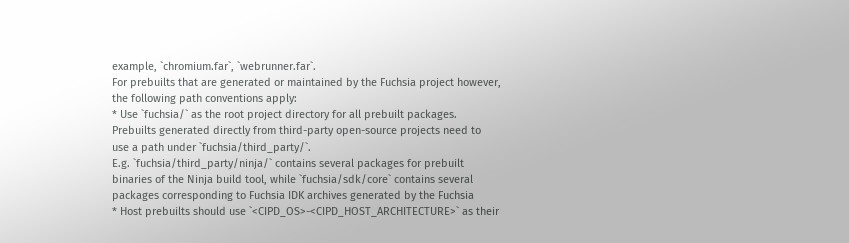example, `chromium.far`, `webrunner.far`.
For prebuilts that are generated or maintained by the Fuchsia project however,
the following path conventions apply:
* Use `fuchsia/` as the root project directory for all prebuilt packages.
Prebuilts generated directly from third-party open-source projects need to
use a path under `fuchsia/third_party/`.
E.g. `fuchsia/third_party/ninja/` contains several packages for prebuilt
binaries of the Ninja build tool, while `fuchsia/sdk/core` contains several
packages corresponding to Fuchsia IDK archives generated by the Fuchsia
* Host prebuilts should use `<CIPD_OS>-<CIPD_HOST_ARCHITECTURE>` as their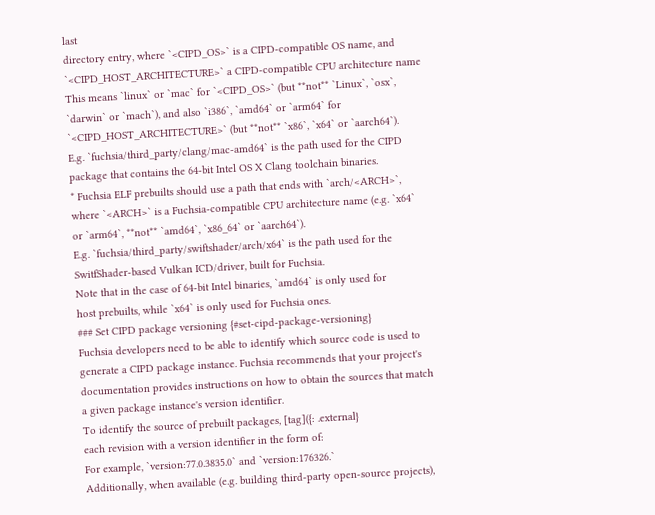last
directory entry, where `<CIPD_OS>` is a CIPD-compatible OS name, and
`<CIPD_HOST_ARCHITECTURE>` a CIPD-compatible CPU architecture name
This means `linux` or `mac` for `<CIPD_OS>` (but **not** `Linux`, `osx`,
`darwin` or `mach`), and also `i386`, `amd64` or `arm64` for
`<CIPD_HOST_ARCHITECTURE>` (but **not** `x86`, `x64` or `aarch64`).
E.g. `fuchsia/third_party/clang/mac-amd64` is the path used for the CIPD
package that contains the 64-bit Intel OS X Clang toolchain binaries.
* Fuchsia ELF prebuilts should use a path that ends with `arch/<ARCH>`,
where `<ARCH>` is a Fuchsia-compatible CPU architecture name (e.g. `x64`
or `arm64`, **not** `amd64`, `x86_64` or `aarch64`).
E.g. `fuchsia/third_party/swiftshader/arch/x64` is the path used for the
SwitfShader-based Vulkan ICD/driver, built for Fuchsia.
Note that in the case of 64-bit Intel binaries, `amd64` is only used for
host prebuilts, while `x64` is only used for Fuchsia ones.
### Set CIPD package versioning {#set-cipd-package-versioning}
Fuchsia developers need to be able to identify which source code is used to
generate a CIPD package instance. Fuchsia recommends that your project's
documentation provides instructions on how to obtain the sources that match
a given package instance's version identifier.
To identify the source of prebuilt packages, [tag]({: .external}
each revision with a version identifier in the form of:
For example, `version:77.0.3835.0` and `version:176326.`
Additionally, when available (e.g. building third-party open-source projects),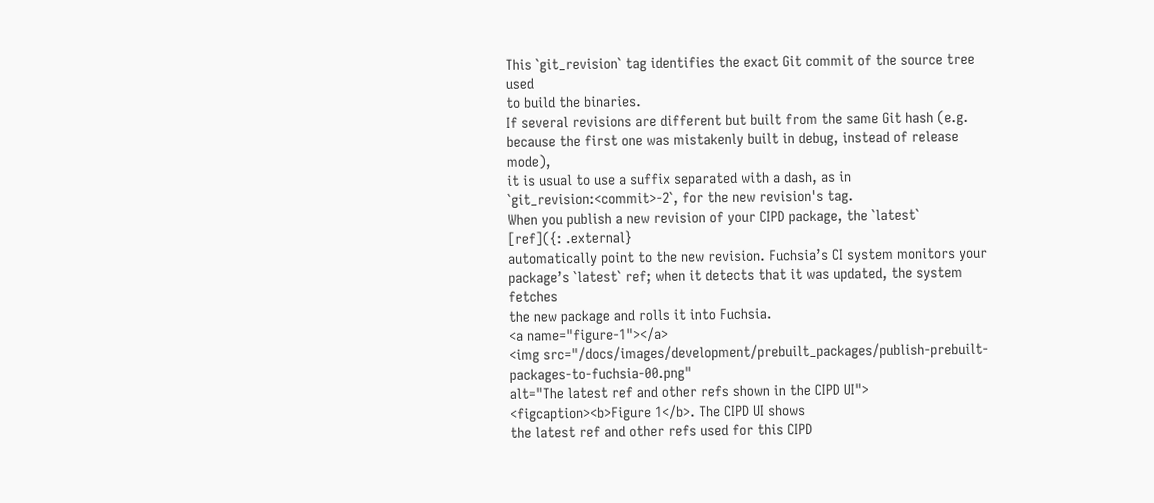This `git_revision` tag identifies the exact Git commit of the source tree used
to build the binaries.
If several revisions are different but built from the same Git hash (e.g.
because the first one was mistakenly built in debug, instead of release mode),
it is usual to use a suffix separated with a dash, as in
`git_revision:<commit>-2`, for the new revision's tag.
When you publish a new revision of your CIPD package, the `latest`
[ref]({: .external}
automatically point to the new revision. Fuchsia’s CI system monitors your
package’s `latest` ref; when it detects that it was updated, the system fetches
the new package and rolls it into Fuchsia.
<a name="figure-1"></a>
<img src="/docs/images/development/prebuilt_packages/publish-prebuilt-packages-to-fuchsia-00.png"
alt="The latest ref and other refs shown in the CIPD UI">
<figcaption><b>Figure 1</b>. The CIPD UI shows
the latest ref and other refs used for this CIPD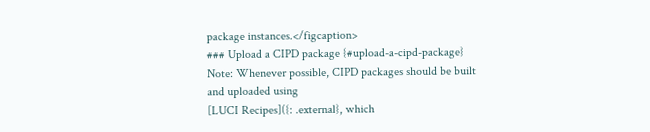package instances.</figcaption>
### Upload a CIPD package {#upload-a-cipd-package}
Note: Whenever possible, CIPD packages should be built and uploaded using
[LUCI Recipes]({: .external}, which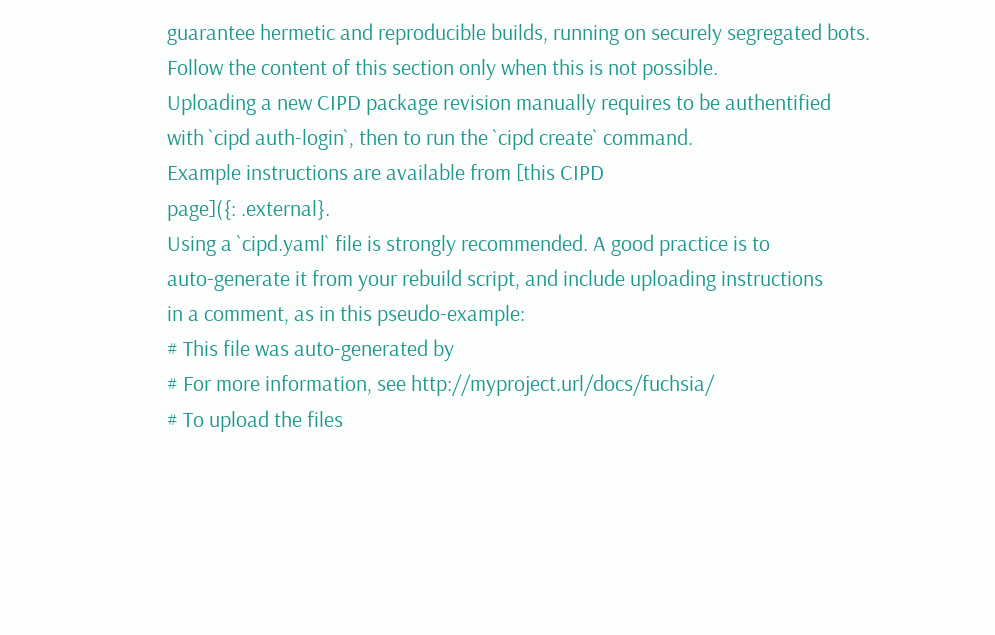guarantee hermetic and reproducible builds, running on securely segregated bots.
Follow the content of this section only when this is not possible.
Uploading a new CIPD package revision manually requires to be authentified
with `cipd auth-login`, then to run the `cipd create` command.
Example instructions are available from [this CIPD
page]({: .external}.
Using a `cipd.yaml` file is strongly recommended. A good practice is to
auto-generate it from your rebuild script, and include uploading instructions
in a comment, as in this pseudo-example:
# This file was auto-generated by
# For more information, see http://myproject.url/docs/fuchsia/
# To upload the files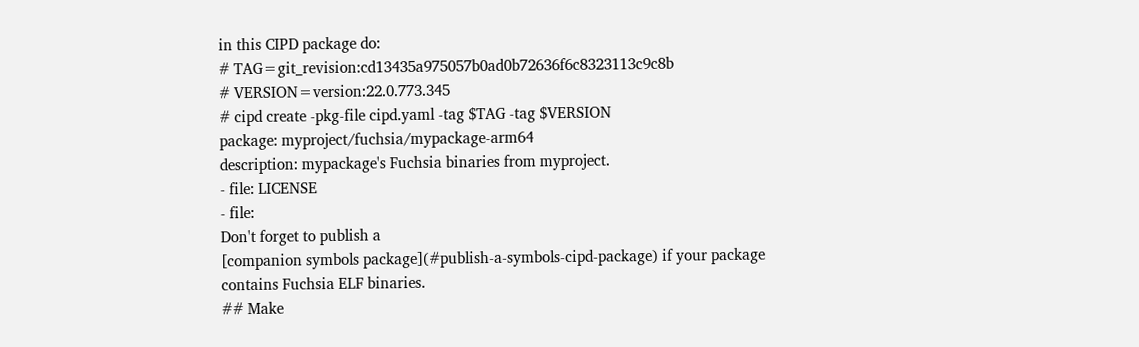in this CIPD package do:
# TAG=git_revision:cd13435a975057b0ad0b72636f6c8323113c9c8b
# VERSION=version:22.0.773.345
# cipd create -pkg-file cipd.yaml -tag $TAG -tag $VERSION
package: myproject/fuchsia/mypackage-arm64
description: mypackage's Fuchsia binaries from myproject.
- file: LICENSE
- file:
Don't forget to publish a
[companion symbols package](#publish-a-symbols-cipd-package) if your package
contains Fuchsia ELF binaries.
## Make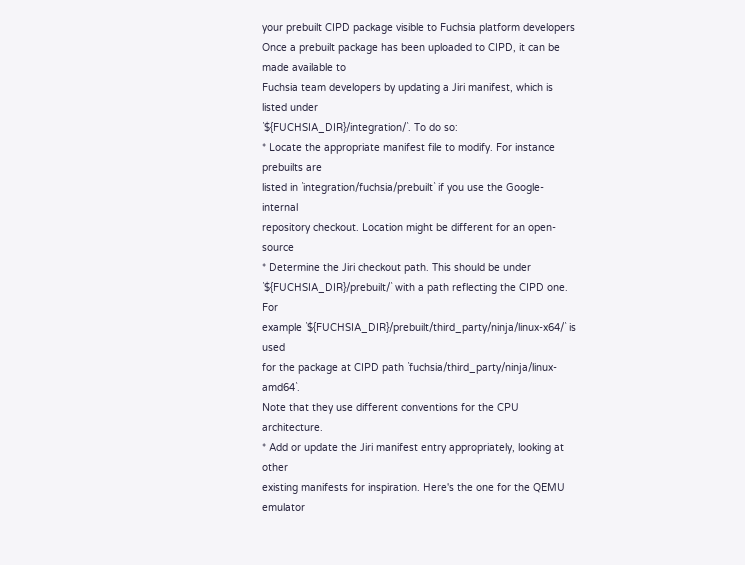your prebuilt CIPD package visible to Fuchsia platform developers
Once a prebuilt package has been uploaded to CIPD, it can be made available to
Fuchsia team developers by updating a Jiri manifest, which is listed under
`${FUCHSIA_DIR}/integration/`. To do so:
* Locate the appropriate manifest file to modify. For instance prebuilts are
listed in `integration/fuchsia/prebuilt` if you use the Google-internal
repository checkout. Location might be different for an open-source
* Determine the Jiri checkout path. This should be under
`${FUCHSIA_DIR}/prebuilt/` with a path reflecting the CIPD one. For
example `${FUCHSIA_DIR}/prebuilt/third_party/ninja/linux-x64/` is used
for the package at CIPD path `fuchsia/third_party/ninja/linux-amd64`.
Note that they use different conventions for the CPU architecture.
* Add or update the Jiri manifest entry appropriately, looking at other
existing manifests for inspiration. Here's the one for the QEMU emulator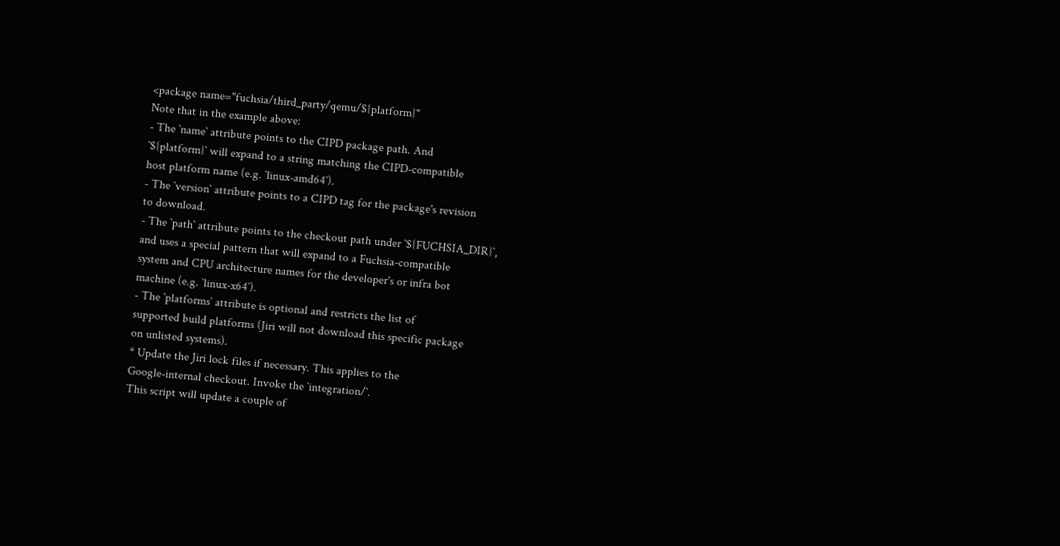<package name="fuchsia/third_party/qemu/${platform}"
Note that in the example above:
- The `name` attribute points to the CIPD package path. And
`${platform}` will expand to a string matching the CIPD-compatible
host platform name (e.g. `linux-amd64`).
- The `version` attribute points to a CIPD tag for the package's revision
to download.
- The `path` attribute points to the checkout path under `${FUCHSIA_DIR}`,
and uses a special pattern that will expand to a Fuchsia-compatible
system and CPU architecture names for the developer's or infra bot
machine (e.g. `linux-x64`).
- The `platforms` attribute is optional and restricts the list of
supported build platforms (Jiri will not download this specific package
on unlisted systems).
* Update the Jiri lock files if necessary. This applies to the
Google-internal checkout. Invoke the `integration/`.
This script will update a couple of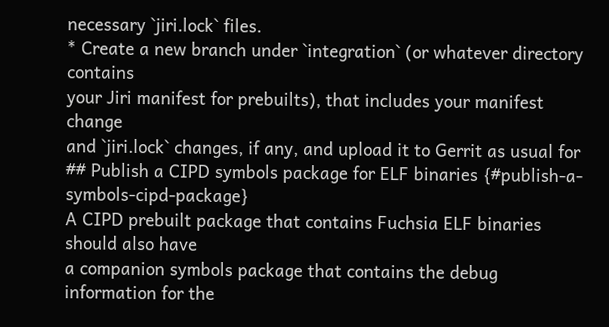necessary `jiri.lock` files.
* Create a new branch under `integration` (or whatever directory contains
your Jiri manifest for prebuilts), that includes your manifest change
and `jiri.lock` changes, if any, and upload it to Gerrit as usual for
## Publish a CIPD symbols package for ELF binaries {#publish-a-symbols-cipd-package}
A CIPD prebuilt package that contains Fuchsia ELF binaries should also have
a companion symbols package that contains the debug information for the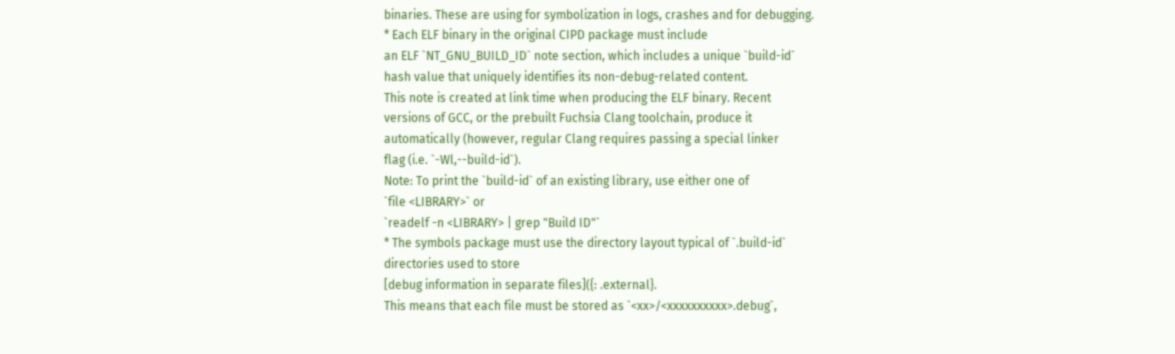binaries. These are using for symbolization in logs, crashes and for debugging.
* Each ELF binary in the original CIPD package must include
an ELF `NT_GNU_BUILD_ID` note section, which includes a unique `build-id`
hash value that uniquely identifies its non-debug-related content.
This note is created at link time when producing the ELF binary. Recent
versions of GCC, or the prebuilt Fuchsia Clang toolchain, produce it
automatically (however, regular Clang requires passing a special linker
flag (i.e. `-Wl,--build-id`).
Note: To print the `build-id` of an existing library, use either one of
`file <LIBRARY>` or
`readelf -n <LIBRARY> | grep "Build ID"`
* The symbols package must use the directory layout typical of `.build-id`
directories used to store
[debug information in separate files]({: .external}.
This means that each file must be stored as `<xx>/<xxxxxxxxxx>.debug`,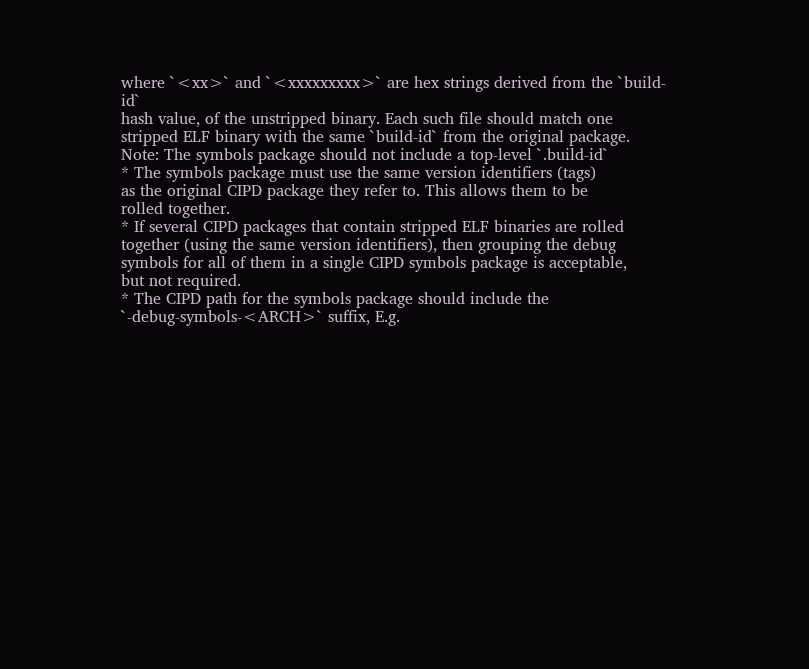where `<xx>` and `<xxxxxxxxx>` are hex strings derived from the `build-id`
hash value, of the unstripped binary. Each such file should match one
stripped ELF binary with the same `build-id` from the original package.
Note: The symbols package should not include a top-level `.build-id`
* The symbols package must use the same version identifiers (tags)
as the original CIPD package they refer to. This allows them to be
rolled together.
* If several CIPD packages that contain stripped ELF binaries are rolled
together (using the same version identifiers), then grouping the debug
symbols for all of them in a single CIPD symbols package is acceptable,
but not required.
* The CIPD path for the symbols package should include the
`-debug-symbols-<ARCH>` suffix, E.g.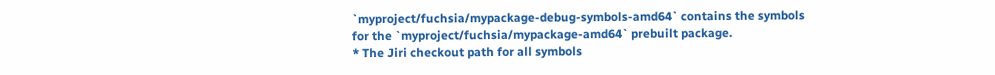`myproject/fuchsia/mypackage-debug-symbols-amd64` contains the symbols
for the `myproject/fuchsia/mypackage-amd64` prebuilt package.
* The Jiri checkout path for all symbols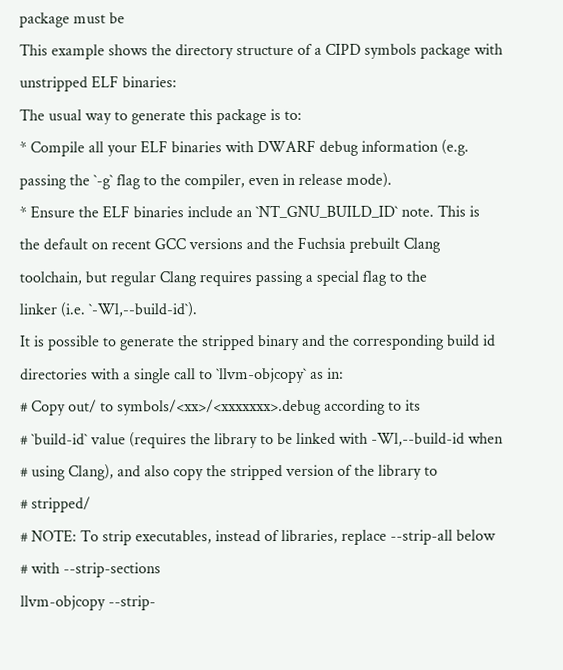package must be
This example shows the directory structure of a CIPD symbols package with
unstripped ELF binaries:
The usual way to generate this package is to:
* Compile all your ELF binaries with DWARF debug information (e.g.
passing the `-g` flag to the compiler, even in release mode).
* Ensure the ELF binaries include an `NT_GNU_BUILD_ID` note. This is
the default on recent GCC versions and the Fuchsia prebuilt Clang
toolchain, but regular Clang requires passing a special flag to the
linker (i.e. `-Wl,--build-id`).
It is possible to generate the stripped binary and the corresponding build id
directories with a single call to `llvm-objcopy` as in:
# Copy out/ to symbols/<xx>/<xxxxxxx>.debug according to its
# `build-id` value (requires the library to be linked with -Wl,--build-id when
# using Clang), and also copy the stripped version of the library to
# stripped/
# NOTE: To strip executables, instead of libraries, replace --strip-all below
# with --strip-sections
llvm-objcopy --strip-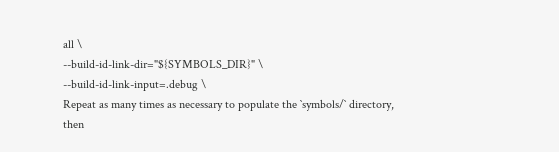all \
--build-id-link-dir="${SYMBOLS_DIR}" \
--build-id-link-input=.debug \
Repeat as many times as necessary to populate the `symbols/` directory,
then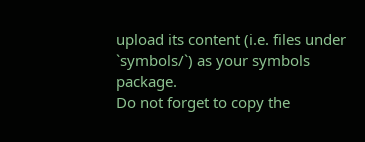upload its content (i.e. files under `symbols/`) as your symbols package.
Do not forget to copy the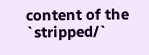content of the `stripped/`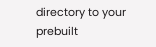directory to your
prebuilt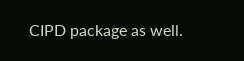CIPD package as well.